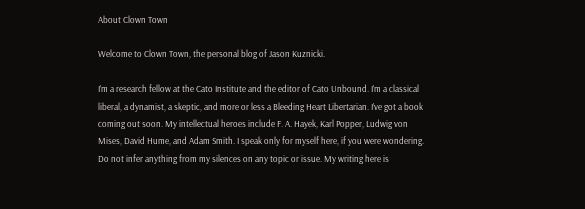About Clown Town

Welcome to Clown Town, the personal blog of Jason Kuznicki.

I’m a research fellow at the Cato Institute and the editor of Cato Unbound. I’m a classical liberal, a dynamist, a skeptic, and more or less a Bleeding Heart Libertarian. I’ve got a book coming out soon. My intellectual heroes include F. A. Hayek, Karl Popper, Ludwig von Mises, David Hume, and Adam Smith. I speak only for myself here, if you were wondering. Do not infer anything from my silences on any topic or issue. My writing here is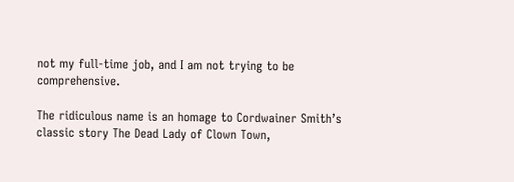not my full-time job, and I am not trying to be comprehensive.

The ridiculous name is an homage to Cordwainer Smith’s classic story The Dead Lady of Clown Town,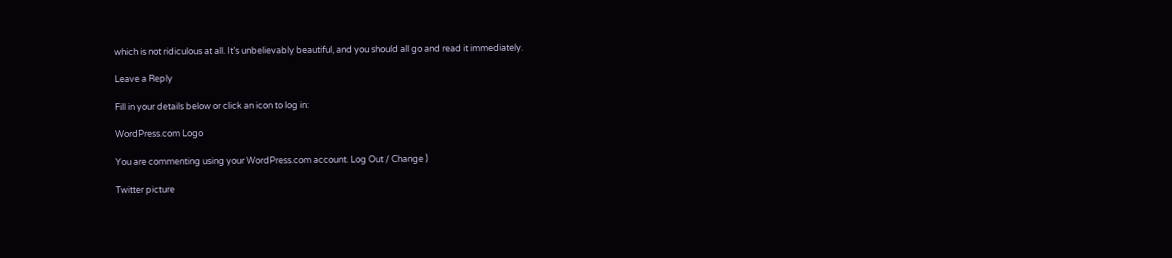which is not ridiculous at all. It’s unbelievably beautiful, and you should all go and read it immediately.

Leave a Reply

Fill in your details below or click an icon to log in:

WordPress.com Logo

You are commenting using your WordPress.com account. Log Out / Change )

Twitter picture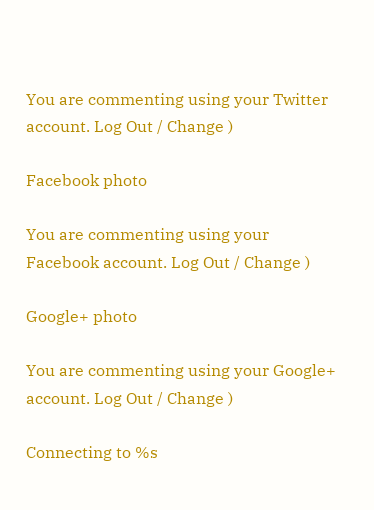You are commenting using your Twitter account. Log Out / Change )

Facebook photo

You are commenting using your Facebook account. Log Out / Change )

Google+ photo

You are commenting using your Google+ account. Log Out / Change )

Connecting to %s